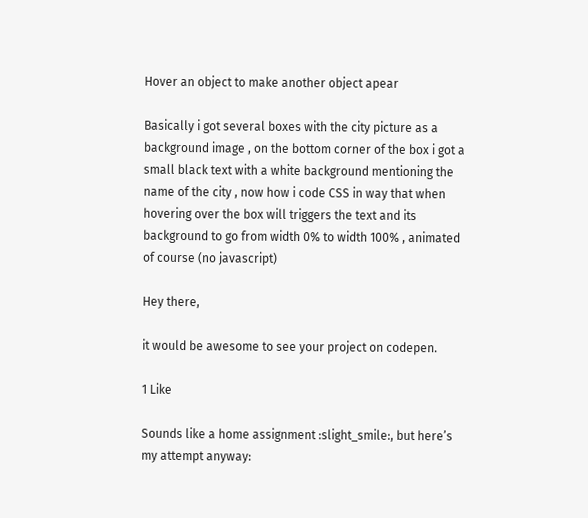Hover an object to make another object apear

Basically i got several boxes with the city picture as a background image , on the bottom corner of the box i got a small black text with a white background mentioning the name of the city , now how i code CSS in way that when hovering over the box will triggers the text and its background to go from width 0% to width 100% , animated of course (no javascript)

Hey there,

it would be awesome to see your project on codepen.

1 Like

Sounds like a home assignment :slight_smile:, but here’s my attempt anyway: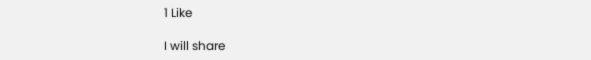1 Like

I will share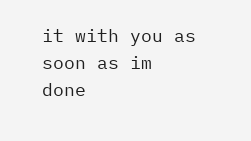it with you as soon as im done